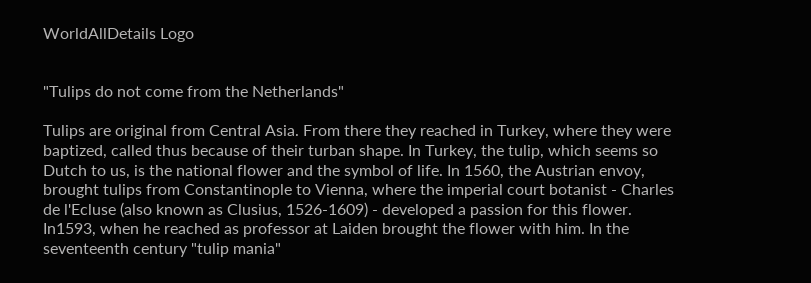WorldAllDetails Logo


"Tulips do not come from the Netherlands"

Tulips are original from Central Asia. From there they reached in Turkey, where they were baptized, called thus because of their turban shape. In Turkey, the tulip, which seems so Dutch to us, is the national flower and the symbol of life. In 1560, the Austrian envoy, brought tulips from Constantinople to Vienna, where the imperial court botanist - Charles de l'Ecluse (also known as Clusius, 1526-1609) - developed a passion for this flower. In1593, when he reached as professor at Laiden brought the flower with him. In the seventeenth century "tulip mania"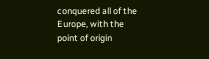conquered all of the Europe, with the point of origin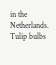in the Netherlands. Tulip bulbs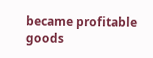became profitable goods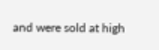and were sold at high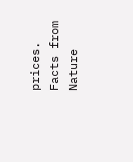prices.
Facts from Nature